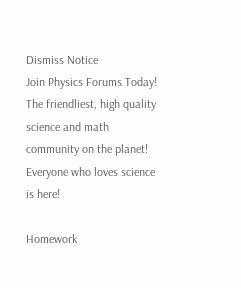Dismiss Notice
Join Physics Forums Today!
The friendliest, high quality science and math community on the planet! Everyone who loves science is here!

Homework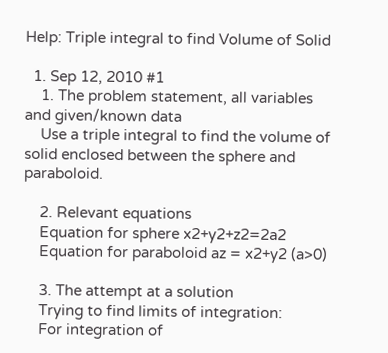Help: Triple integral to find Volume of Solid

  1. Sep 12, 2010 #1
    1. The problem statement, all variables and given/known data
    Use a triple integral to find the volume of solid enclosed between the sphere and paraboloid.

    2. Relevant equations
    Equation for sphere x2+y2+z2=2a2
    Equation for paraboloid az = x2+y2 (a>0)

    3. The attempt at a solution
    Trying to find limits of integration:
    For integration of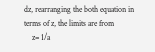dz, rearranging the both equation in terms of z, the limits are from
    z= 1/a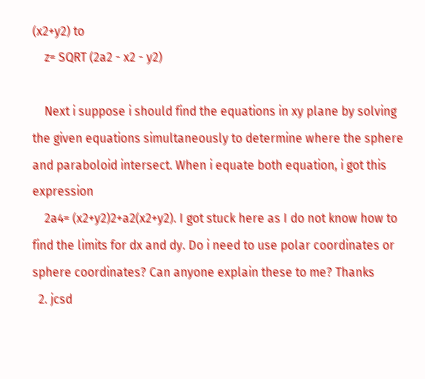(x2+y2) to
    z= SQRT (2a2 - x2 - y2)

    Next i suppose i should find the equations in xy plane by solving the given equations simultaneously to determine where the sphere and paraboloid intersect. When i equate both equation, i got this expression
    2a4= (x2+y2)2+a2(x2+y2). I got stuck here as I do not know how to find the limits for dx and dy. Do i need to use polar coordinates or sphere coordinates? Can anyone explain these to me? Thanks
  2. jcsd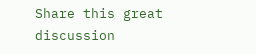Share this great discussion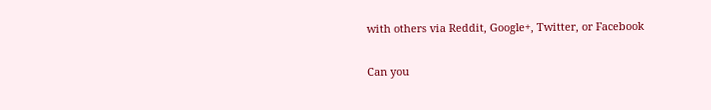with others via Reddit, Google+, Twitter, or Facebook

Can you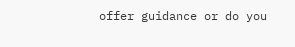offer guidance or do you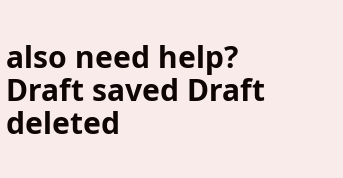also need help?
Draft saved Draft deleted